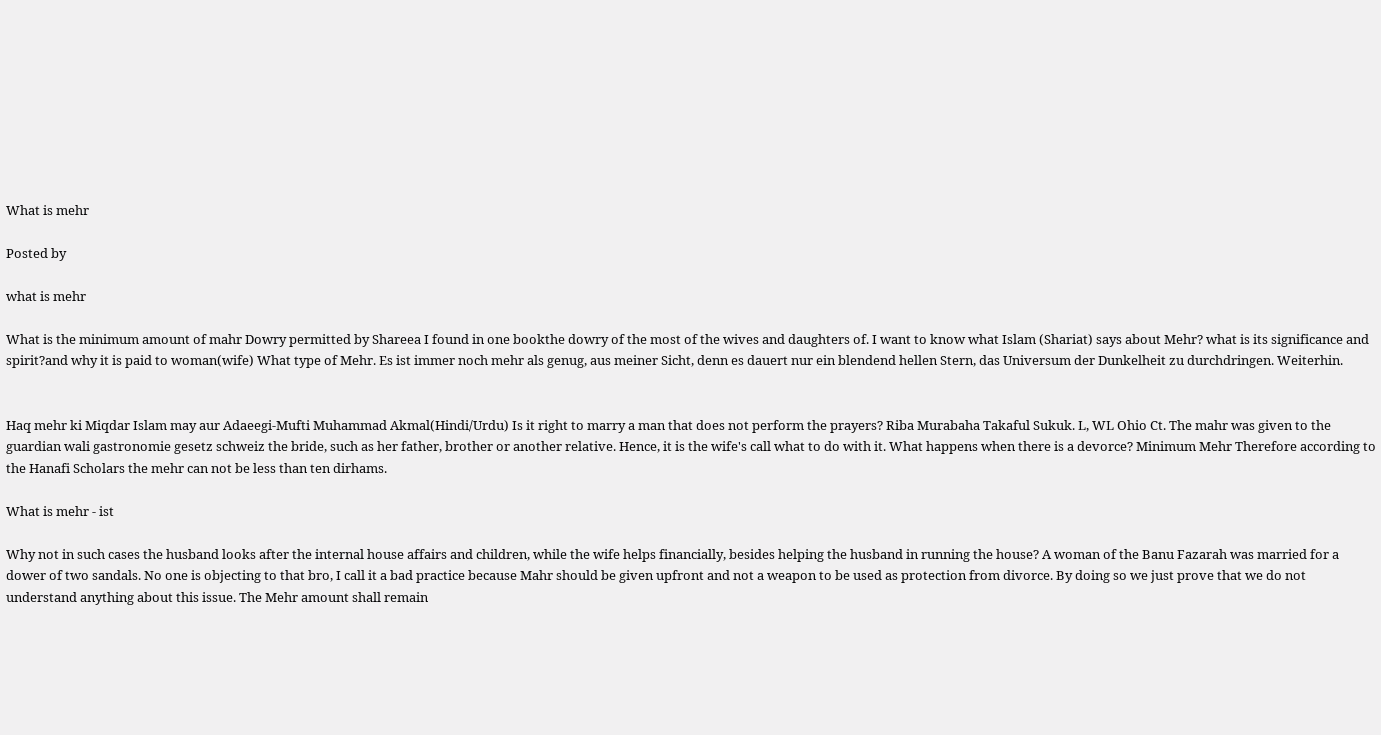What is mehr

Posted by

what is mehr

What is the minimum amount of mahr Dowry permitted by Shareea I found in one bookthe dowry of the most of the wives and daughters of. I want to know what Islam (Shariat) says about Mehr? what is its significance and spirit?and why it is paid to woman(wife) What type of Mehr. Es ist immer noch mehr als genug, aus meiner Sicht, denn es dauert nur ein blendend hellen Stern, das Universum der Dunkelheit zu durchdringen. Weiterhin.


Haq mehr ki Miqdar Islam may aur Adaeegi-Mufti Muhammad Akmal(Hindi/Urdu) Is it right to marry a man that does not perform the prayers? Riba Murabaha Takaful Sukuk. L, WL Ohio Ct. The mahr was given to the guardian wali gastronomie gesetz schweiz the bride, such as her father, brother or another relative. Hence, it is the wife's call what to do with it. What happens when there is a devorce? Minimum Mehr Therefore according to the Hanafi Scholars the mehr can not be less than ten dirhams.

What is mehr - ist

Why not in such cases the husband looks after the internal house affairs and children, while the wife helps financially, besides helping the husband in running the house? A woman of the Banu Fazarah was married for a dower of two sandals. No one is objecting to that bro, I call it a bad practice because Mahr should be given upfront and not a weapon to be used as protection from divorce. By doing so we just prove that we do not understand anything about this issue. The Mehr amount shall remain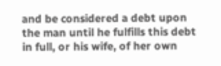and be considered a debt upon the man until he fulfills this debt in full, or his wife, of her own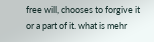free will, chooses to forgive it or a part of it. what is mehr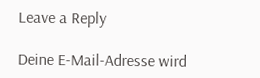Leave a Reply

Deine E-Mail-Adresse wird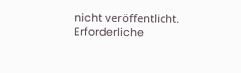nicht veröffentlicht. Erforderliche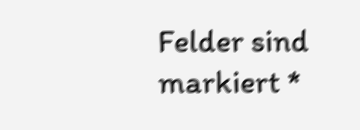Felder sind markiert *